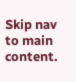Skip nav to main content.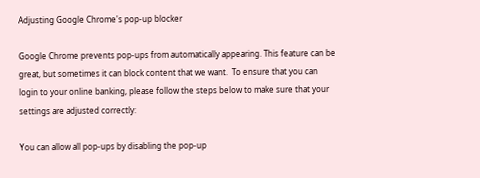Adjusting Google Chrome's pop-up blocker

Google Chrome prevents pop-ups from automatically appearing. This feature can be great, but sometimes it can block content that we want.  To ensure that you can login to your online banking, please follow the steps below to make sure that your settings are adjusted correctly:

You can allow all pop-ups by disabling the pop-up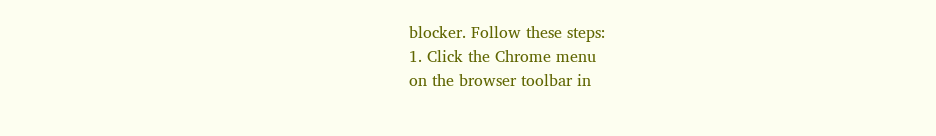blocker. Follow these steps:
1. Click the Chrome menu
on the browser toolbar in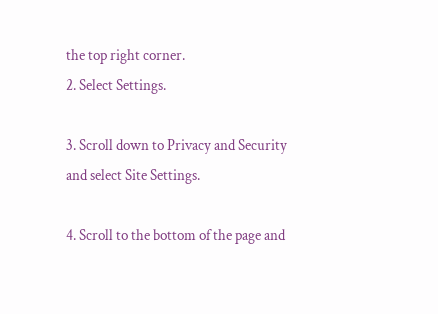the top right corner.
2. Select Settings.

3. Scroll down to Privacy and Security and select Site Settings.

4. Scroll to the bottom of the page and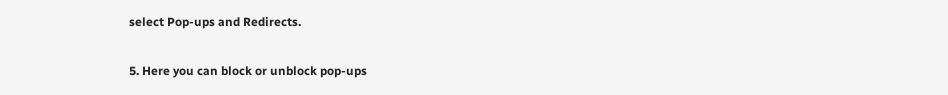select Pop-ups and Redirects.

5. Here you can block or unblock pop-ups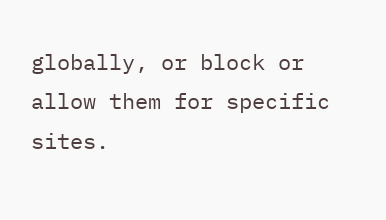globally, or block or allow them for specific sites.